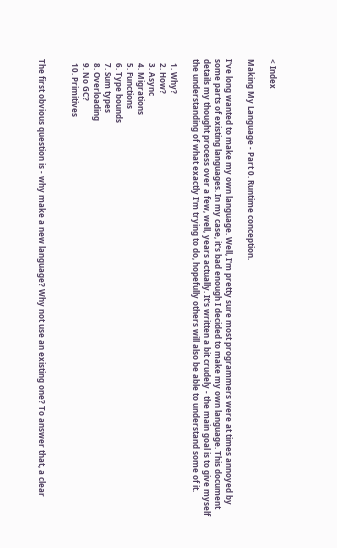< Index

Making My Language - Part 0. Runtime conception.

I've long wanted to make my own language. Well, I'm pretty sure most programmers were at times annoyed by some parts of existing languages. In my case, it's bad enough I decided to make my own language. This document details my thought process over a few, well, years actually. It's written a bit crudely - the main goal is to give myself the understanding of what exactly I'm trying to do, hopefully others will also be able to understand some of it.

  1. Why?
  2. How?
  3. Async
  4. Migrations
  5. Functions
  6. Type bounds
  7. Sum types
  8. Overloading
  9. No GC?
  10. Primitives


The first obvious question is - why make a new language? Why not use an existing one? To answer that, a clear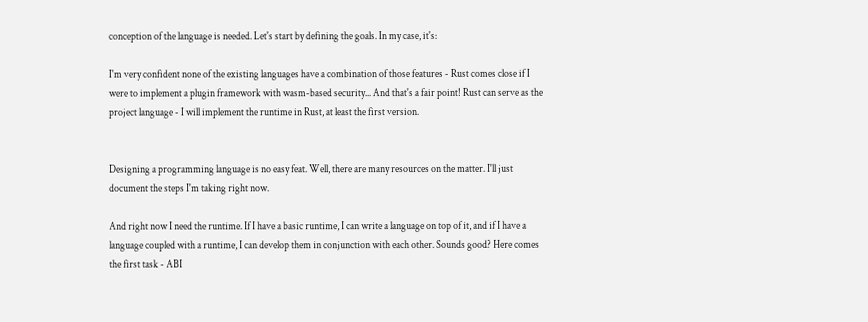conception of the language is needed. Let's start by defining the goals. In my case, it's:

I'm very confident none of the existing languages have a combination of those features - Rust comes close if I were to implement a plugin framework with wasm-based security... And that's a fair point! Rust can serve as the project language - I will implement the runtime in Rust, at least the first version.


Designing a programming language is no easy feat. Well, there are many resources on the matter. I'll just document the steps I'm taking right now.

And right now I need the runtime. If I have a basic runtime, I can write a language on top of it, and if I have a language coupled with a runtime, I can develop them in conjunction with each other. Sounds good? Here comes the first task - ABI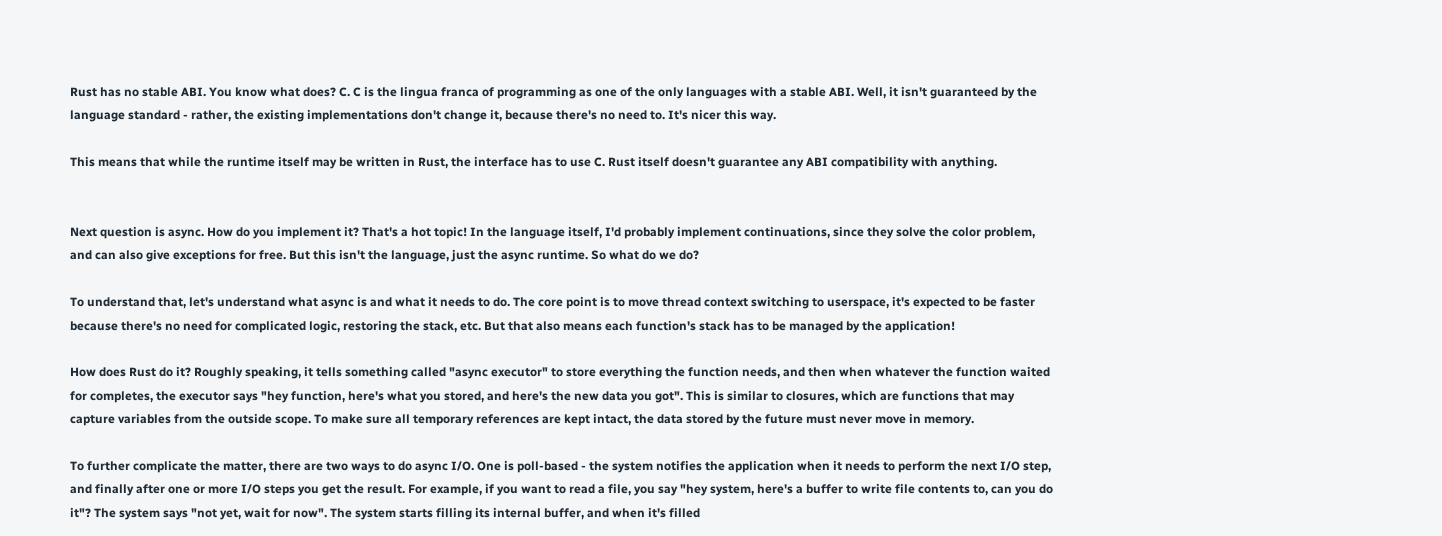Rust has no stable ABI. You know what does? C. C is the lingua franca of programming as one of the only languages with a stable ABI. Well, it isn't guaranteed by the language standard - rather, the existing implementations don't change it, because there's no need to. It's nicer this way.

This means that while the runtime itself may be written in Rust, the interface has to use C. Rust itself doesn't guarantee any ABI compatibility with anything.


Next question is async. How do you implement it? That's a hot topic! In the language itself, I'd probably implement continuations, since they solve the color problem, and can also give exceptions for free. But this isn't the language, just the async runtime. So what do we do?

To understand that, let's understand what async is and what it needs to do. The core point is to move thread context switching to userspace, it's expected to be faster because there's no need for complicated logic, restoring the stack, etc. But that also means each function's stack has to be managed by the application!

How does Rust do it? Roughly speaking, it tells something called "async executor" to store everything the function needs, and then when whatever the function waited for completes, the executor says "hey function, here's what you stored, and here's the new data you got". This is similar to closures, which are functions that may capture variables from the outside scope. To make sure all temporary references are kept intact, the data stored by the future must never move in memory.

To further complicate the matter, there are two ways to do async I/O. One is poll-based - the system notifies the application when it needs to perform the next I/O step, and finally after one or more I/O steps you get the result. For example, if you want to read a file, you say "hey system, here's a buffer to write file contents to, can you do it"? The system says "not yet, wait for now". The system starts filling its internal buffer, and when it's filled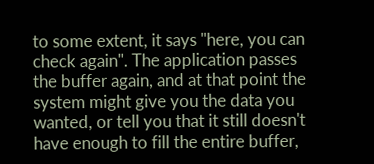to some extent, it says "here, you can check again". The application passes the buffer again, and at that point the system might give you the data you wanted, or tell you that it still doesn't have enough to fill the entire buffer,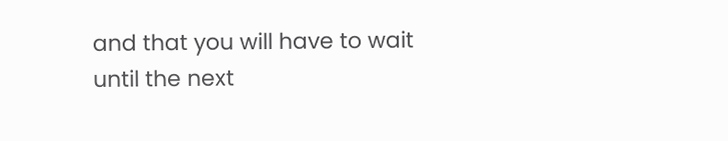and that you will have to wait until the next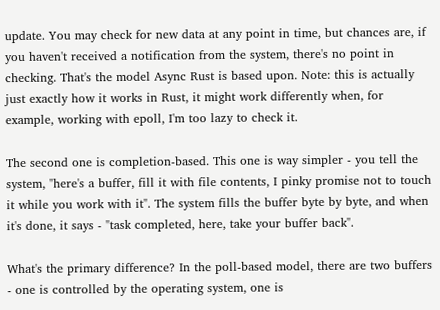update. You may check for new data at any point in time, but chances are, if you haven't received a notification from the system, there's no point in checking. That's the model Async Rust is based upon. Note: this is actually just exactly how it works in Rust, it might work differently when, for example, working with epoll, I'm too lazy to check it.

The second one is completion-based. This one is way simpler - you tell the system, "here's a buffer, fill it with file contents, I pinky promise not to touch it while you work with it". The system fills the buffer byte by byte, and when it's done, it says - "task completed, here, take your buffer back".

What's the primary difference? In the poll-based model, there are two buffers - one is controlled by the operating system, one is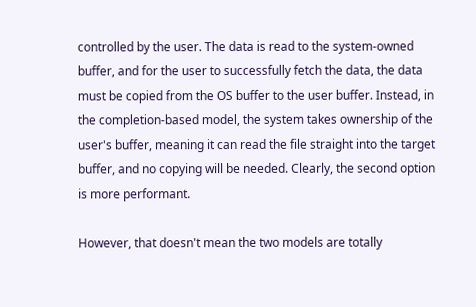controlled by the user. The data is read to the system-owned buffer, and for the user to successfully fetch the data, the data must be copied from the OS buffer to the user buffer. Instead, in the completion-based model, the system takes ownership of the user's buffer, meaning it can read the file straight into the target buffer, and no copying will be needed. Clearly, the second option is more performant.

However, that doesn't mean the two models are totally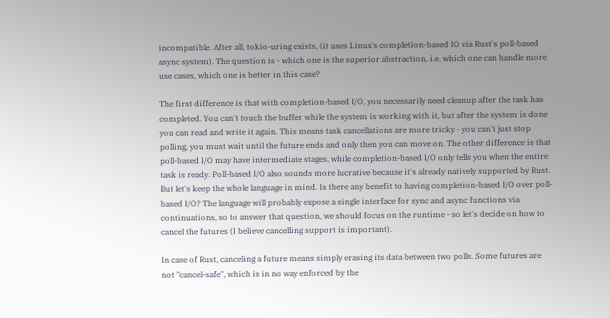incompatible. After all, tokio-uring exists, (it uses Linux's completion-based IO via Rust's poll-based async system). The question is - which one is the superior abstraction, i.e. which one can handle more use cases, which one is better in this case?

The first difference is that with completion-based I/O, you necessarily need cleanup after the task has completed. You can't touch the buffer while the system is working with it, but after the system is done you can read and write it again. This means task cancellations are more tricky - you can't just stop polling, you must wait until the future ends and only then you can move on. The other difference is that poll-based I/O may have intermediate stages, while completion-based I/O only tells you when the entire task is ready. Poll-based I/O also sounds more lucrative because it's already natively supported by Rust. But let's keep the whole language in mind. Is there any benefit to having completion-based I/O over poll-based I/O? The language will probably expose a single interface for sync and async functions via continuations, so to answer that question, we should focus on the runtime - so let's decide on how to cancel the futures (I believe cancelling support is important).

In case of Rust, canceling a future means simply erasing its data between two polls. Some futures are not "cancel-safe", which is in no way enforced by the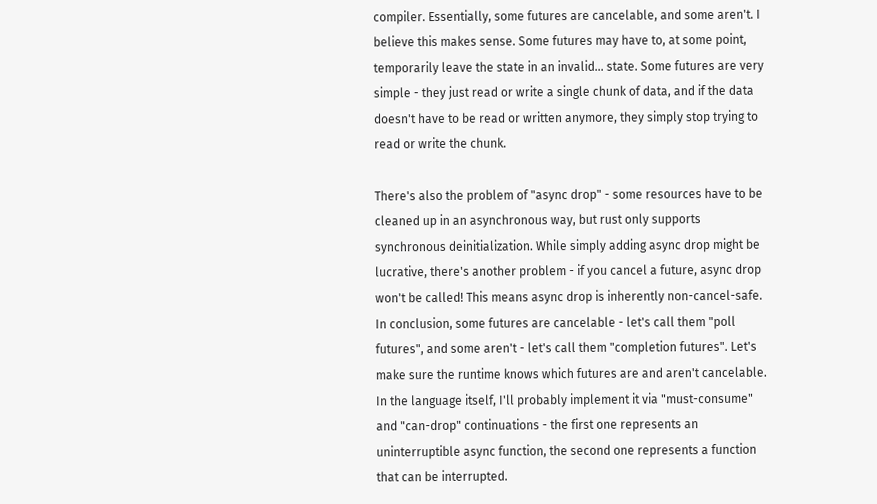compiler. Essentially, some futures are cancelable, and some aren't. I believe this makes sense. Some futures may have to, at some point, temporarily leave the state in an invalid... state. Some futures are very simple - they just read or write a single chunk of data, and if the data doesn't have to be read or written anymore, they simply stop trying to read or write the chunk.

There's also the problem of "async drop" - some resources have to be cleaned up in an asynchronous way, but rust only supports synchronous deinitialization. While simply adding async drop might be lucrative, there's another problem - if you cancel a future, async drop won't be called! This means async drop is inherently non-cancel-safe. In conclusion, some futures are cancelable - let's call them "poll futures", and some aren't - let's call them "completion futures". Let's make sure the runtime knows which futures are and aren't cancelable. In the language itself, I'll probably implement it via "must-consume" and "can-drop" continuations - the first one represents an uninterruptible async function, the second one represents a function that can be interrupted.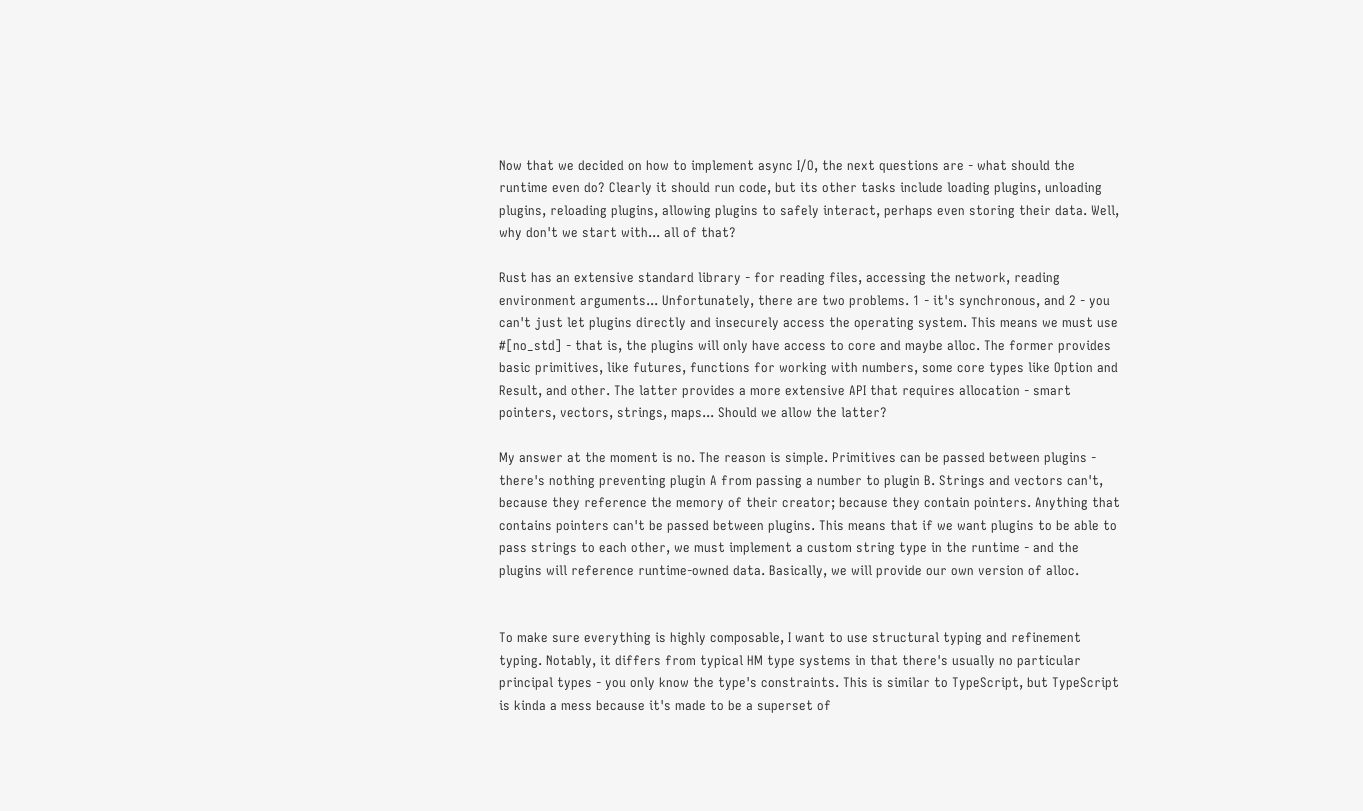Now that we decided on how to implement async I/O, the next questions are - what should the runtime even do? Clearly it should run code, but its other tasks include loading plugins, unloading plugins, reloading plugins, allowing plugins to safely interact, perhaps even storing their data. Well, why don't we start with... all of that?

Rust has an extensive standard library - for reading files, accessing the network, reading environment arguments... Unfortunately, there are two problems. 1 - it's synchronous, and 2 - you can't just let plugins directly and insecurely access the operating system. This means we must use #[no_std] - that is, the plugins will only have access to core and maybe alloc. The former provides basic primitives, like futures, functions for working with numbers, some core types like Option and Result, and other. The latter provides a more extensive API that requires allocation - smart pointers, vectors, strings, maps... Should we allow the latter?

My answer at the moment is no. The reason is simple. Primitives can be passed between plugins - there's nothing preventing plugin A from passing a number to plugin B. Strings and vectors can't, because they reference the memory of their creator; because they contain pointers. Anything that contains pointers can't be passed between plugins. This means that if we want plugins to be able to pass strings to each other, we must implement a custom string type in the runtime - and the plugins will reference runtime-owned data. Basically, we will provide our own version of alloc.


To make sure everything is highly composable, I want to use structural typing and refinement typing. Notably, it differs from typical HM type systems in that there's usually no particular principal types - you only know the type's constraints. This is similar to TypeScript, but TypeScript is kinda a mess because it's made to be a superset of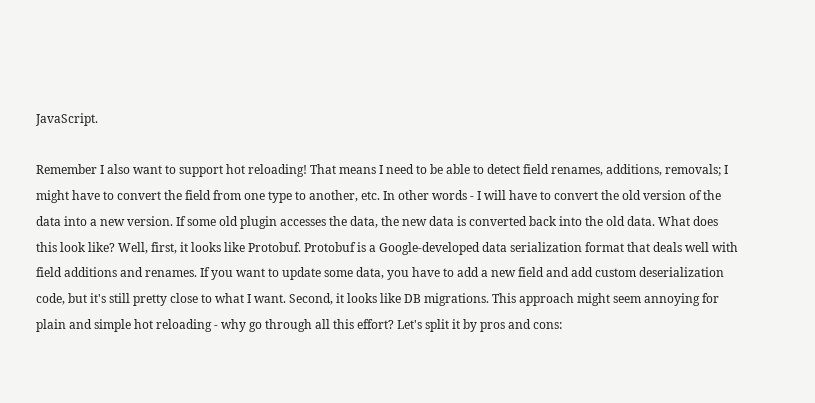JavaScript.

Remember I also want to support hot reloading! That means I need to be able to detect field renames, additions, removals; I might have to convert the field from one type to another, etc. In other words - I will have to convert the old version of the data into a new version. If some old plugin accesses the data, the new data is converted back into the old data. What does this look like? Well, first, it looks like Protobuf. Protobuf is a Google-developed data serialization format that deals well with field additions and renames. If you want to update some data, you have to add a new field and add custom deserialization code, but it's still pretty close to what I want. Second, it looks like DB migrations. This approach might seem annoying for plain and simple hot reloading - why go through all this effort? Let's split it by pros and cons: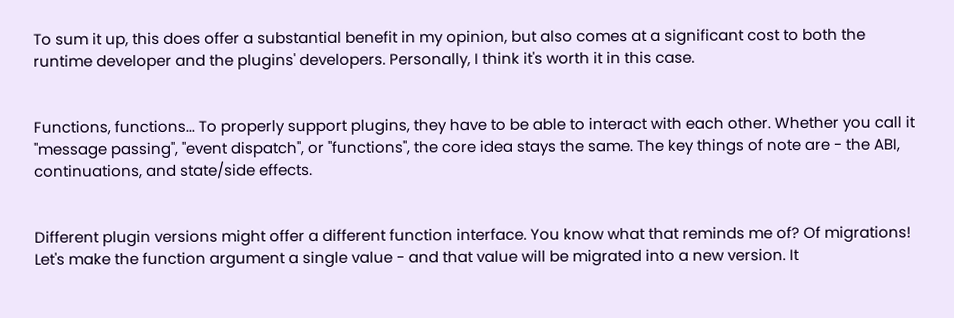To sum it up, this does offer a substantial benefit in my opinion, but also comes at a significant cost to both the runtime developer and the plugins' developers. Personally, I think it's worth it in this case.


Functions, functions... To properly support plugins, they have to be able to interact with each other. Whether you call it "message passing", "event dispatch", or "functions", the core idea stays the same. The key things of note are - the ABI, continuations, and state/side effects.


Different plugin versions might offer a different function interface. You know what that reminds me of? Of migrations! Let's make the function argument a single value - and that value will be migrated into a new version. It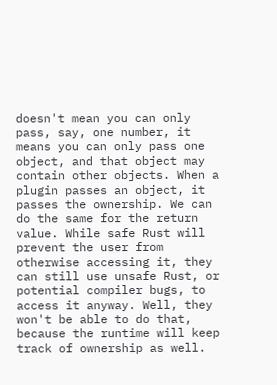doesn't mean you can only pass, say, one number, it means you can only pass one object, and that object may contain other objects. When a plugin passes an object, it passes the ownership. We can do the same for the return value. While safe Rust will prevent the user from otherwise accessing it, they can still use unsafe Rust, or potential compiler bugs, to access it anyway. Well, they won't be able to do that, because the runtime will keep track of ownership as well.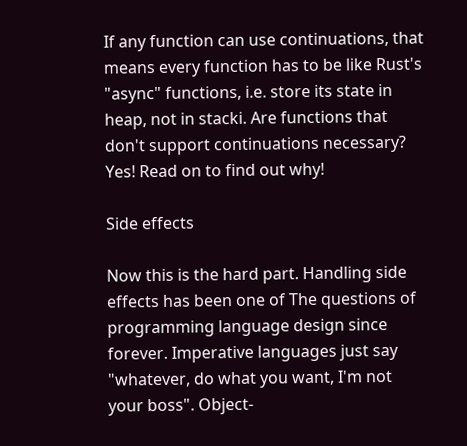If any function can use continuations, that means every function has to be like Rust's "async" functions, i.e. store its state in heap, not in stacki. Are functions that don't support continuations necessary? Yes! Read on to find out why!

Side effects

Now this is the hard part. Handling side effects has been one of The questions of programming language design since forever. Imperative languages just say "whatever, do what you want, I'm not your boss". Object-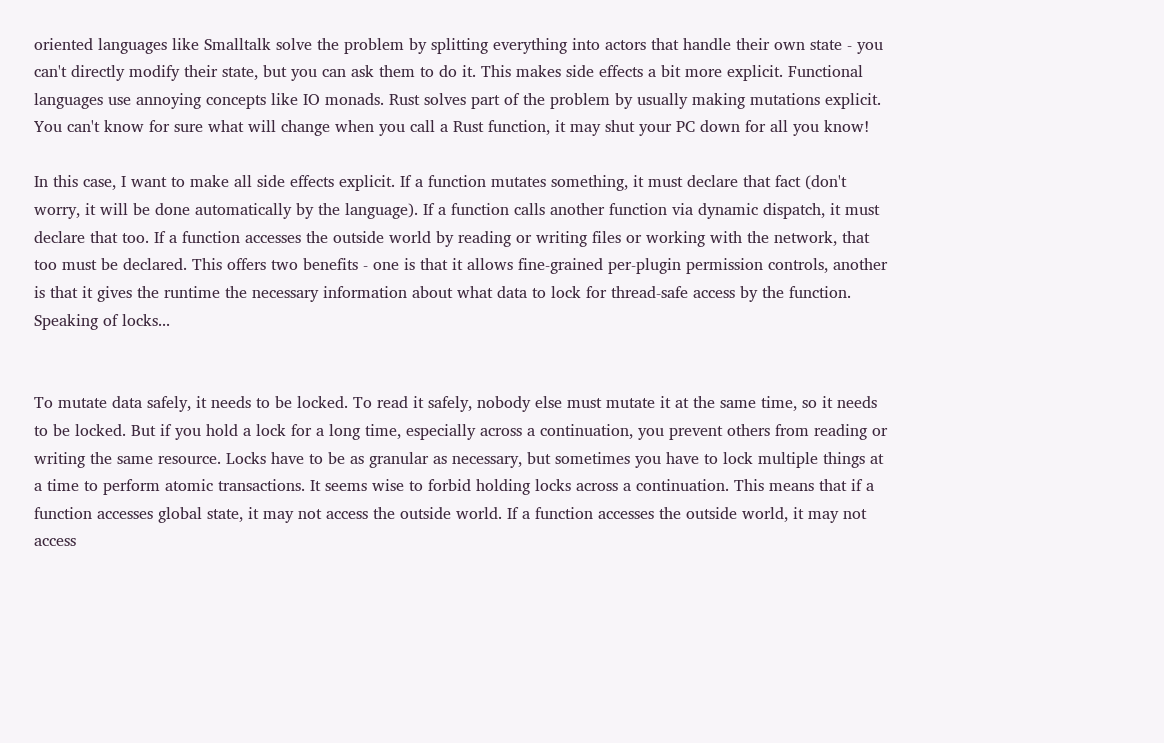oriented languages like Smalltalk solve the problem by splitting everything into actors that handle their own state - you can't directly modify their state, but you can ask them to do it. This makes side effects a bit more explicit. Functional languages use annoying concepts like IO monads. Rust solves part of the problem by usually making mutations explicit. You can't know for sure what will change when you call a Rust function, it may shut your PC down for all you know!

In this case, I want to make all side effects explicit. If a function mutates something, it must declare that fact (don't worry, it will be done automatically by the language). If a function calls another function via dynamic dispatch, it must declare that too. If a function accesses the outside world by reading or writing files or working with the network, that too must be declared. This offers two benefits - one is that it allows fine-grained per-plugin permission controls, another is that it gives the runtime the necessary information about what data to lock for thread-safe access by the function. Speaking of locks...


To mutate data safely, it needs to be locked. To read it safely, nobody else must mutate it at the same time, so it needs to be locked. But if you hold a lock for a long time, especially across a continuation, you prevent others from reading or writing the same resource. Locks have to be as granular as necessary, but sometimes you have to lock multiple things at a time to perform atomic transactions. It seems wise to forbid holding locks across a continuation. This means that if a function accesses global state, it may not access the outside world. If a function accesses the outside world, it may not access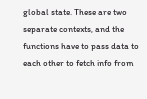global state. These are two separate contexts, and the functions have to pass data to each other to fetch info from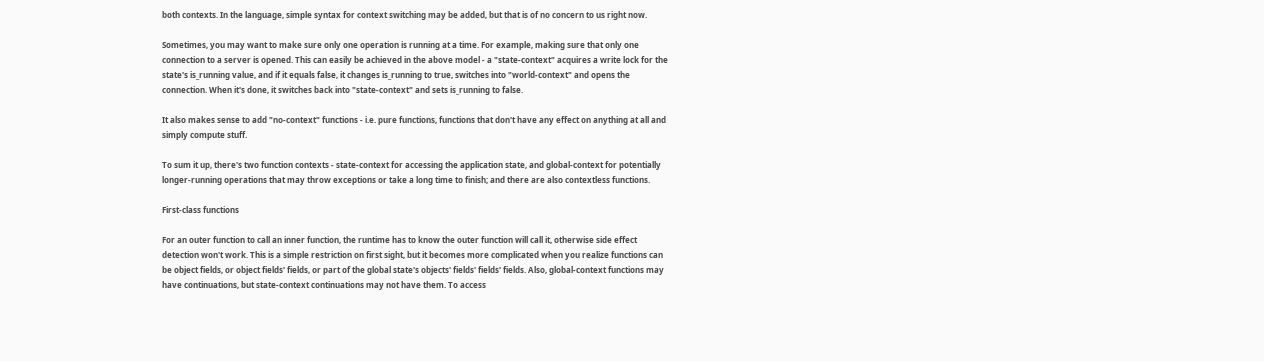both contexts. In the language, simple syntax for context switching may be added, but that is of no concern to us right now.

Sometimes, you may want to make sure only one operation is running at a time. For example, making sure that only one connection to a server is opened. This can easily be achieved in the above model - a "state-context" acquires a write lock for the state's is_running value, and if it equals false, it changes is_running to true, switches into "world-context" and opens the connection. When it's done, it switches back into "state-context" and sets is_running to false.

It also makes sense to add "no-context" functions - i.e. pure functions, functions that don't have any effect on anything at all and simply compute stuff.

To sum it up, there's two function contexts - state-context for accessing the application state, and global-context for potentially longer-running operations that may throw exceptions or take a long time to finish; and there are also contextless functions.

First-class functions

For an outer function to call an inner function, the runtime has to know the outer function will call it, otherwise side effect detection won't work. This is a simple restriction on first sight, but it becomes more complicated when you realize functions can be object fields, or object fields' fields, or part of the global state's objects' fields' fields' fields. Also, global-context functions may have continuations, but state-context continuations may not have them. To access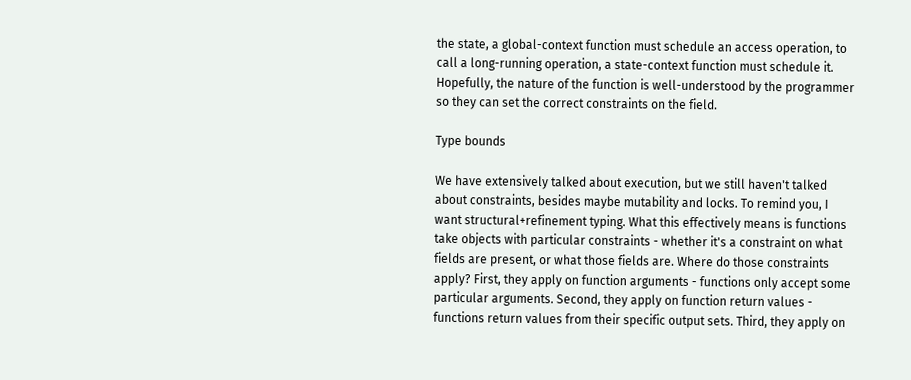the state, a global-context function must schedule an access operation, to call a long-running operation, a state-context function must schedule it. Hopefully, the nature of the function is well-understood by the programmer so they can set the correct constraints on the field.

Type bounds

We have extensively talked about execution, but we still haven't talked about constraints, besides maybe mutability and locks. To remind you, I want structural+refinement typing. What this effectively means is functions take objects with particular constraints - whether it's a constraint on what fields are present, or what those fields are. Where do those constraints apply? First, they apply on function arguments - functions only accept some particular arguments. Second, they apply on function return values - functions return values from their specific output sets. Third, they apply on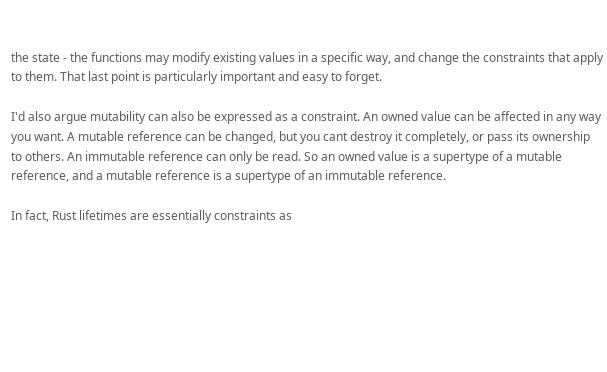the state - the functions may modify existing values in a specific way, and change the constraints that apply to them. That last point is particularly important and easy to forget.

I'd also argue mutability can also be expressed as a constraint. An owned value can be affected in any way you want. A mutable reference can be changed, but you cant destroy it completely, or pass its ownership to others. An immutable reference can only be read. So an owned value is a supertype of a mutable reference, and a mutable reference is a supertype of an immutable reference.

In fact, Rust lifetimes are essentially constraints as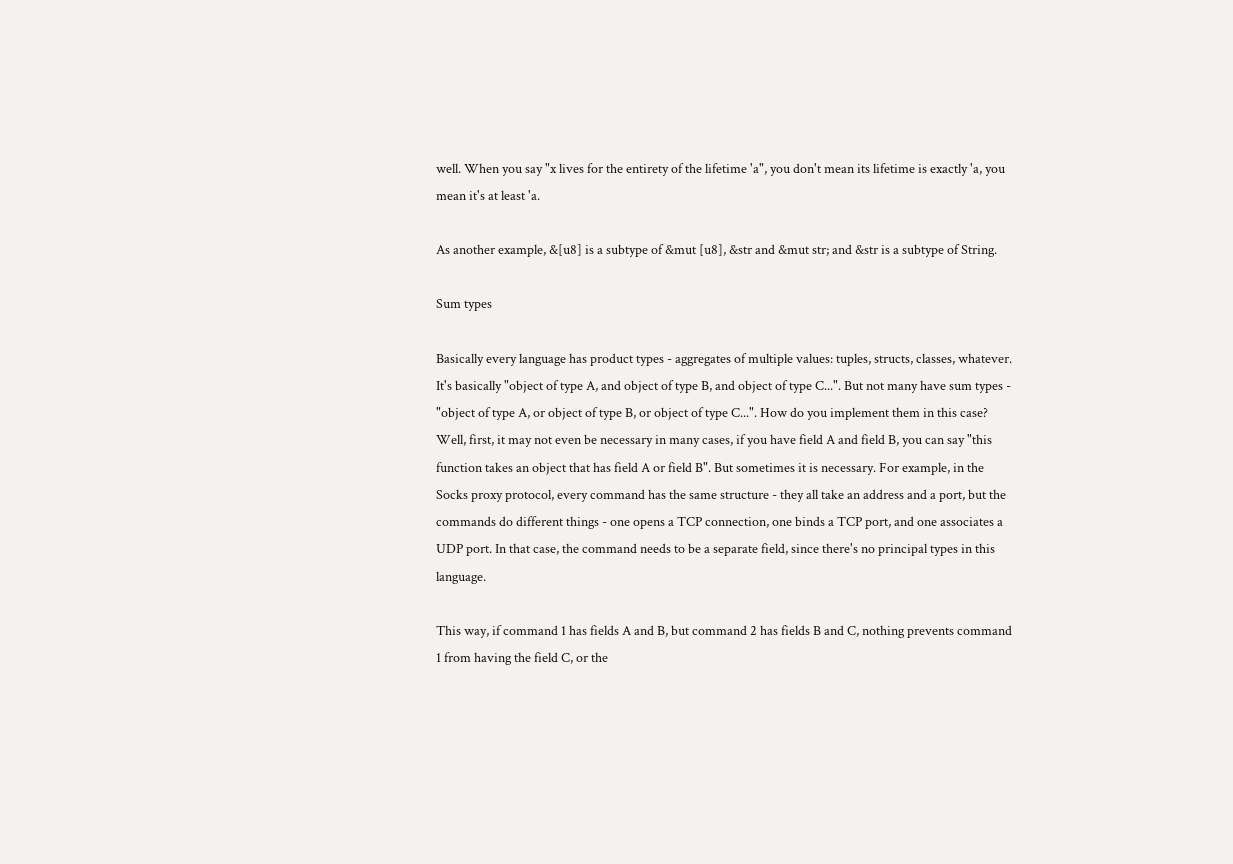well. When you say "x lives for the entirety of the lifetime 'a", you don't mean its lifetime is exactly 'a, you mean it's at least 'a.

As another example, &[u8] is a subtype of &mut [u8], &str and &mut str; and &str is a subtype of String.

Sum types

Basically every language has product types - aggregates of multiple values: tuples, structs, classes, whatever. It's basically "object of type A, and object of type B, and object of type C...". But not many have sum types - "object of type A, or object of type B, or object of type C...". How do you implement them in this case? Well, first, it may not even be necessary in many cases, if you have field A and field B, you can say "this function takes an object that has field A or field B". But sometimes it is necessary. For example, in the Socks proxy protocol, every command has the same structure - they all take an address and a port, but the commands do different things - one opens a TCP connection, one binds a TCP port, and one associates a UDP port. In that case, the command needs to be a separate field, since there's no principal types in this language.

This way, if command 1 has fields A and B, but command 2 has fields B and C, nothing prevents command 1 from having the field C, or the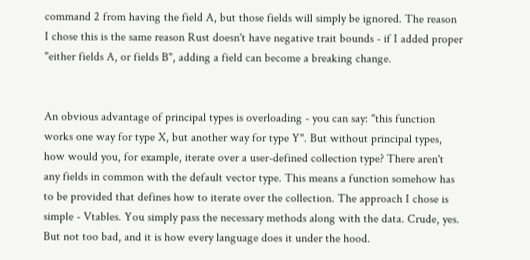command 2 from having the field A, but those fields will simply be ignored. The reason I chose this is the same reason Rust doesn't have negative trait bounds - if I added proper "either fields A, or fields B", adding a field can become a breaking change.


An obvious advantage of principal types is overloading - you can say: "this function works one way for type X, but another way for type Y". But without principal types, how would you, for example, iterate over a user-defined collection type? There aren't any fields in common with the default vector type. This means a function somehow has to be provided that defines how to iterate over the collection. The approach I chose is simple - Vtables. You simply pass the necessary methods along with the data. Crude, yes. But not too bad, and it is how every language does it under the hood.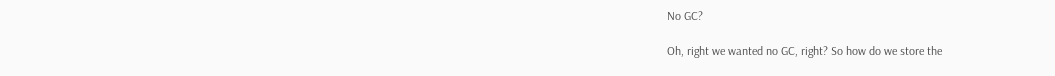No GC?

Oh, right we wanted no GC, right? So how do we store the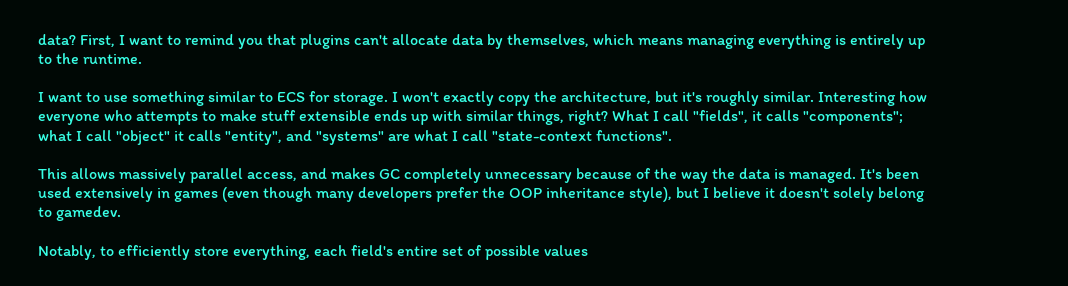data? First, I want to remind you that plugins can't allocate data by themselves, which means managing everything is entirely up to the runtime.

I want to use something similar to ECS for storage. I won't exactly copy the architecture, but it's roughly similar. Interesting how everyone who attempts to make stuff extensible ends up with similar things, right? What I call "fields", it calls "components"; what I call "object" it calls "entity", and "systems" are what I call "state-context functions".

This allows massively parallel access, and makes GC completely unnecessary because of the way the data is managed. It's been used extensively in games (even though many developers prefer the OOP inheritance style), but I believe it doesn't solely belong to gamedev.

Notably, to efficiently store everything, each field's entire set of possible values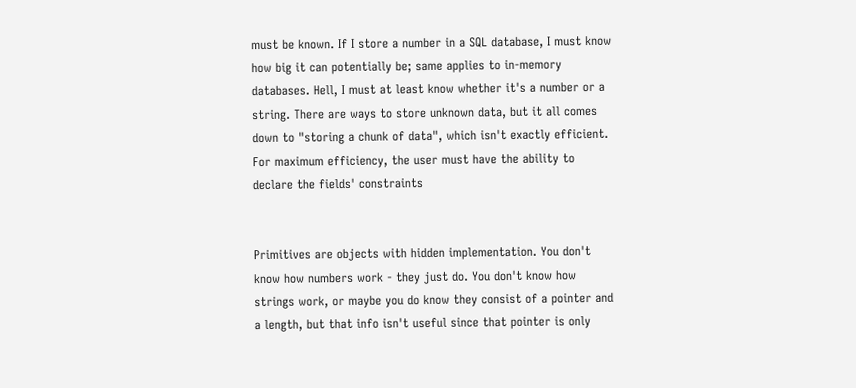must be known. If I store a number in a SQL database, I must know how big it can potentially be; same applies to in-memory databases. Hell, I must at least know whether it's a number or a string. There are ways to store unknown data, but it all comes down to "storing a chunk of data", which isn't exactly efficient. For maximum efficiency, the user must have the ability to declare the fields' constraints


Primitives are objects with hidden implementation. You don't know how numbers work - they just do. You don't know how strings work, or maybe you do know they consist of a pointer and a length, but that info isn't useful since that pointer is only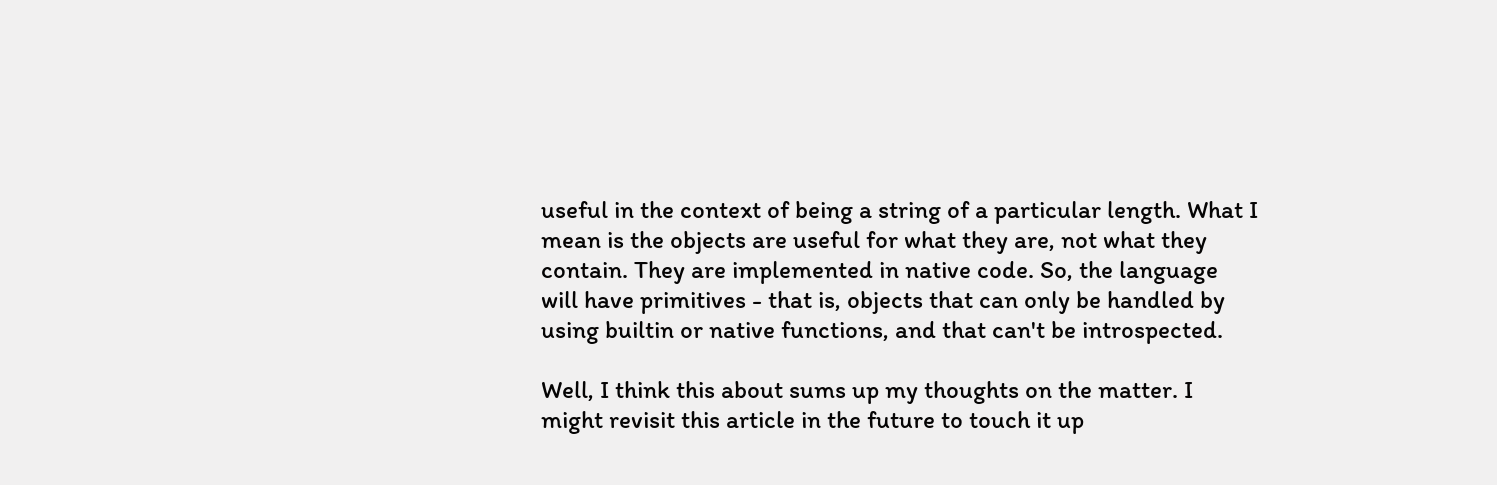useful in the context of being a string of a particular length. What I mean is the objects are useful for what they are, not what they contain. They are implemented in native code. So, the language will have primitives - that is, objects that can only be handled by using builtin or native functions, and that can't be introspected.

Well, I think this about sums up my thoughts on the matter. I might revisit this article in the future to touch it up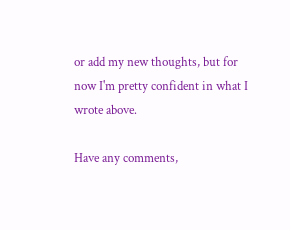or add my new thoughts, but for now I'm pretty confident in what I wrote above.

Have any comments,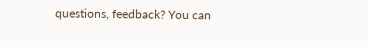questions, feedback? You can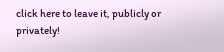click here to leave it, publicly or privately!